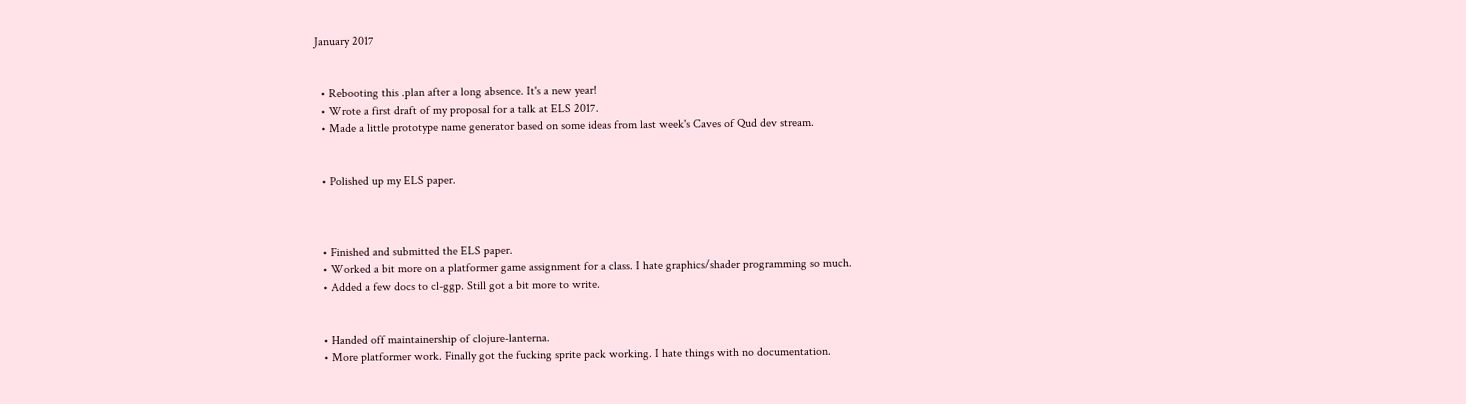January 2017


  • Rebooting this .plan after a long absence. It's a new year!
  • Wrote a first draft of my proposal for a talk at ELS 2017.
  • Made a little prototype name generator based on some ideas from last week's Caves of Qud dev stream.


  • Polished up my ELS paper.



  • Finished and submitted the ELS paper.
  • Worked a bit more on a platformer game assignment for a class. I hate graphics/shader programming so much.
  • Added a few docs to cl-ggp. Still got a bit more to write.


  • Handed off maintainership of clojure-lanterna.
  • More platformer work. Finally got the fucking sprite pack working. I hate things with no documentation.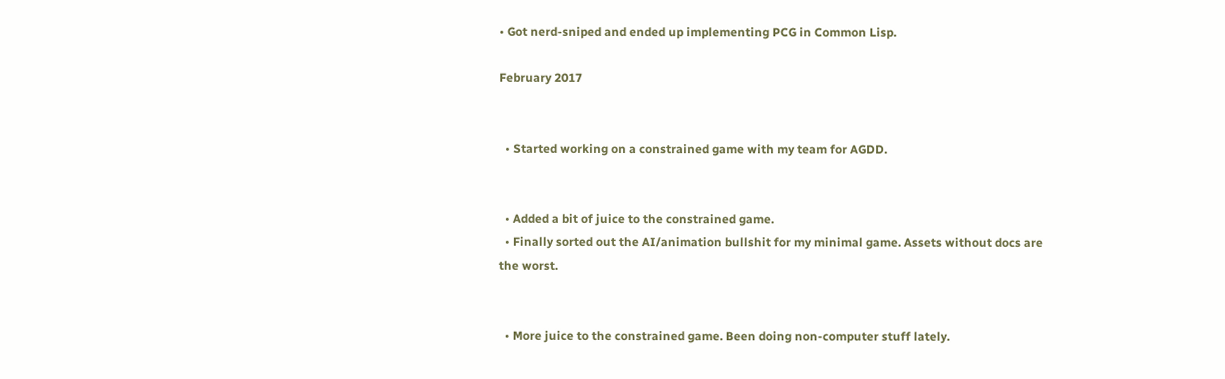• Got nerd-sniped and ended up implementing PCG in Common Lisp.

February 2017


  • Started working on a constrained game with my team for AGDD.


  • Added a bit of juice to the constrained game.
  • Finally sorted out the AI/animation bullshit for my minimal game. Assets without docs are the worst.


  • More juice to the constrained game. Been doing non-computer stuff lately.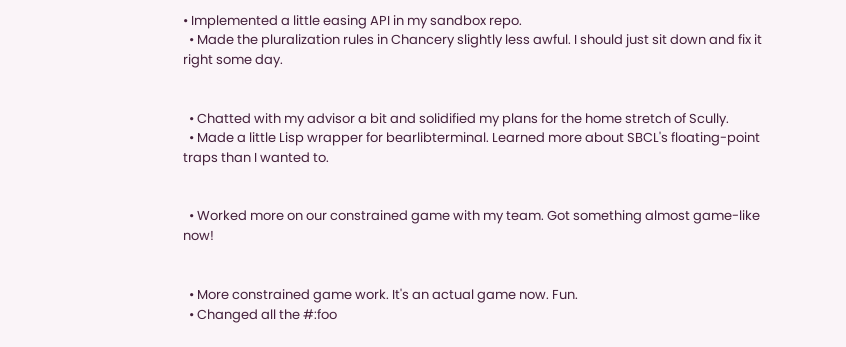• Implemented a little easing API in my sandbox repo.
  • Made the pluralization rules in Chancery slightly less awful. I should just sit down and fix it right some day.


  • Chatted with my advisor a bit and solidified my plans for the home stretch of Scully.
  • Made a little Lisp wrapper for bearlibterminal. Learned more about SBCL's floating-point traps than I wanted to.


  • Worked more on our constrained game with my team. Got something almost game-like now!


  • More constrained game work. It's an actual game now. Fun.
  • Changed all the #:foo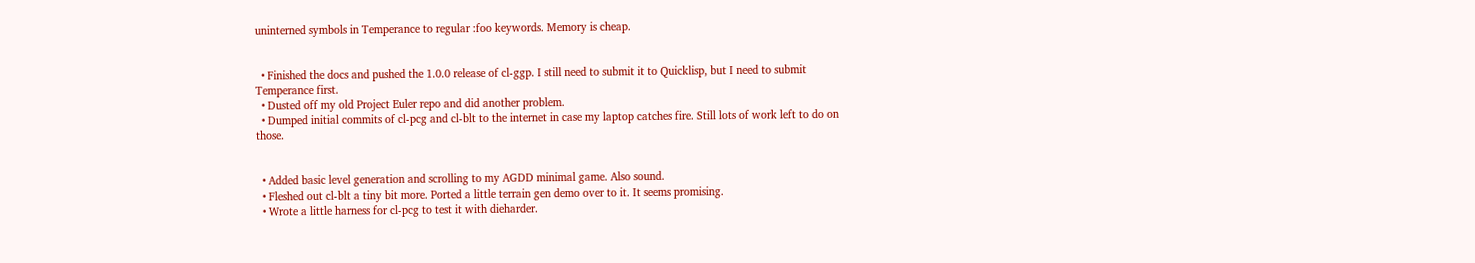uninterned symbols in Temperance to regular :foo keywords. Memory is cheap.


  • Finished the docs and pushed the 1.0.0 release of cl-ggp. I still need to submit it to Quicklisp, but I need to submit Temperance first.
  • Dusted off my old Project Euler repo and did another problem.
  • Dumped initial commits of cl-pcg and cl-blt to the internet in case my laptop catches fire. Still lots of work left to do on those.


  • Added basic level generation and scrolling to my AGDD minimal game. Also sound.
  • Fleshed out cl-blt a tiny bit more. Ported a little terrain gen demo over to it. It seems promising.
  • Wrote a little harness for cl-pcg to test it with dieharder.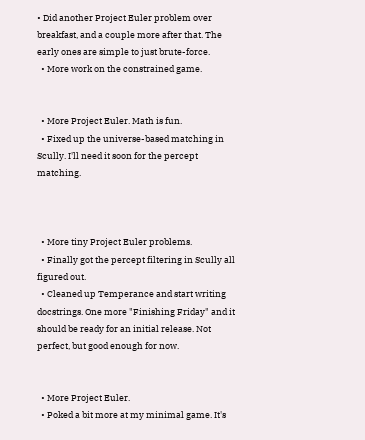• Did another Project Euler problem over breakfast, and a couple more after that. The early ones are simple to just brute-force.
  • More work on the constrained game.


  • More Project Euler. Math is fun.
  • Fixed up the universe-based matching in Scully. I'll need it soon for the percept matching.



  • More tiny Project Euler problems.
  • Finally got the percept filtering in Scully all figured out.
  • Cleaned up Temperance and start writing docstrings. One more "Finishing Friday" and it should be ready for an initial release. Not perfect, but good enough for now.


  • More Project Euler.
  • Poked a bit more at my minimal game. It's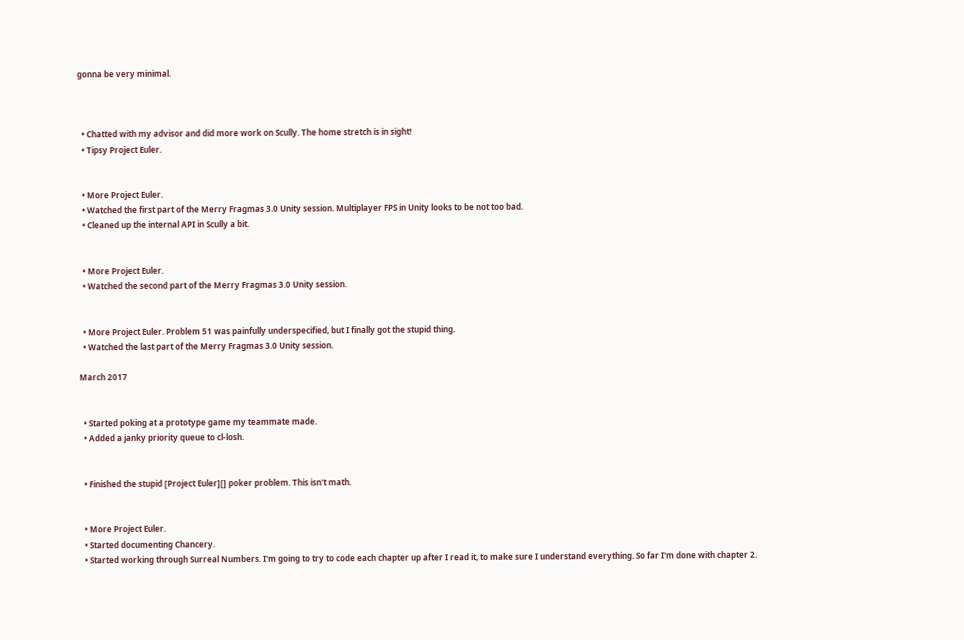gonna be very minimal.



  • Chatted with my advisor and did more work on Scully. The home stretch is in sight!
  • Tipsy Project Euler.


  • More Project Euler.
  • Watched the first part of the Merry Fragmas 3.0 Unity session. Multiplayer FPS in Unity looks to be not too bad.
  • Cleaned up the internal API in Scully a bit.


  • More Project Euler.
  • Watched the second part of the Merry Fragmas 3.0 Unity session.


  • More Project Euler. Problem 51 was painfully underspecified, but I finally got the stupid thing.
  • Watched the last part of the Merry Fragmas 3.0 Unity session.

March 2017


  • Started poking at a prototype game my teammate made.
  • Added a janky priority queue to cl-losh.


  • Finished the stupid [Project Euler][] poker problem. This isn't math.


  • More Project Euler.
  • Started documenting Chancery.
  • Started working through Surreal Numbers. I'm going to try to code each chapter up after I read it, to make sure I understand everything. So far I'm done with chapter 2.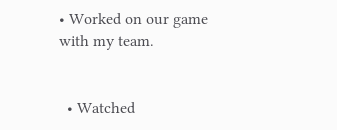• Worked on our game with my team.


  • Watched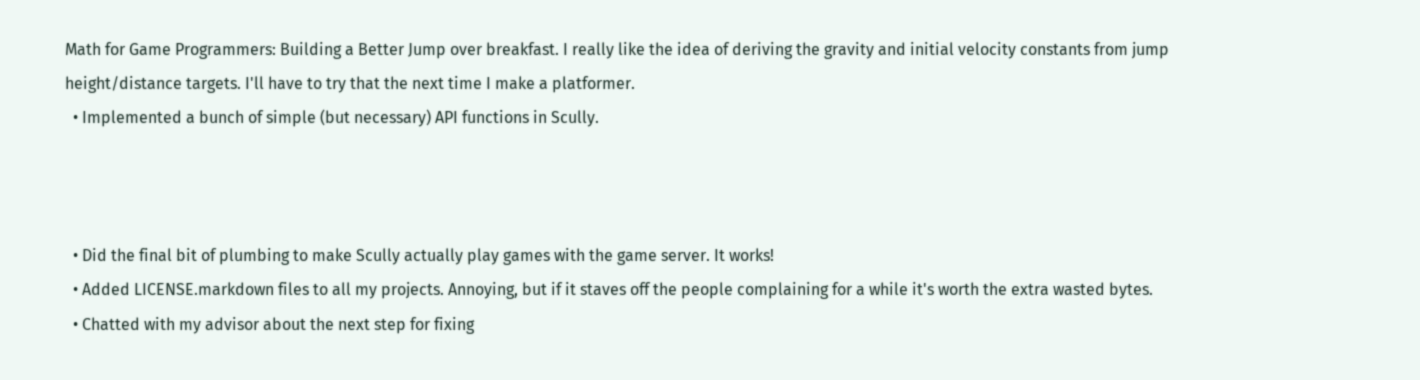Math for Game Programmers: Building a Better Jump over breakfast. I really like the idea of deriving the gravity and initial velocity constants from jump height/distance targets. I'll have to try that the next time I make a platformer.
  • Implemented a bunch of simple (but necessary) API functions in Scully.



  • Did the final bit of plumbing to make Scully actually play games with the game server. It works!
  • Added LICENSE.markdown files to all my projects. Annoying, but if it staves off the people complaining for a while it's worth the extra wasted bytes.
  • Chatted with my advisor about the next step for fixing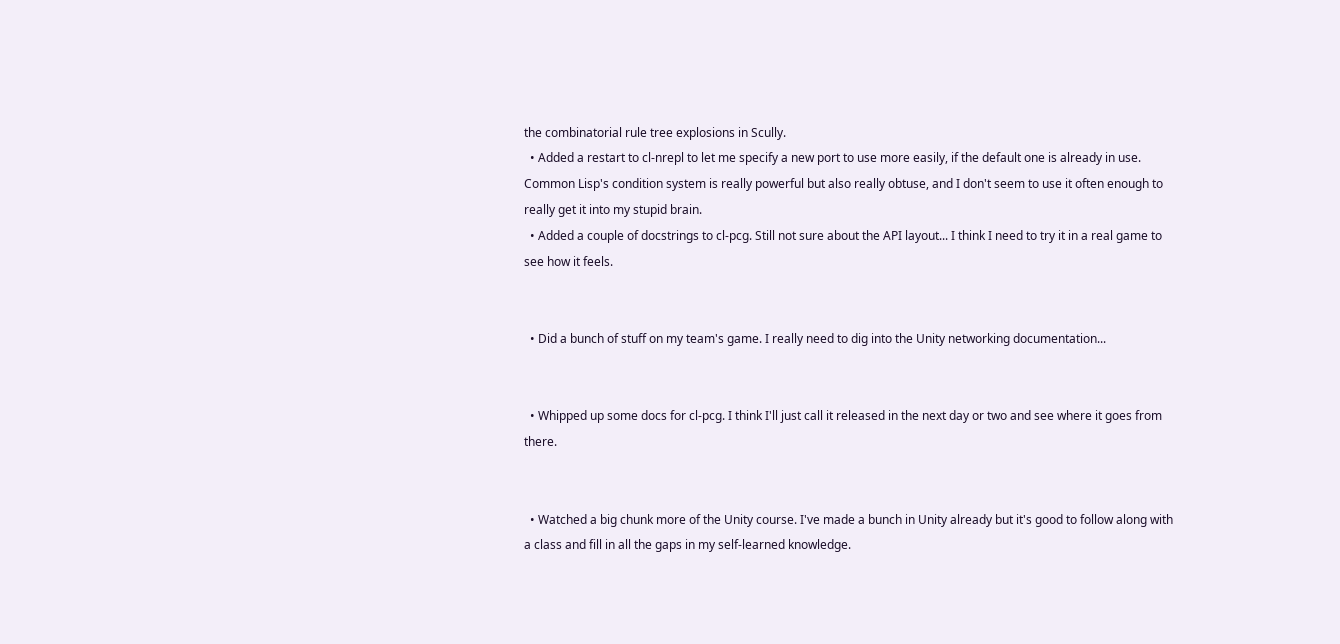the combinatorial rule tree explosions in Scully.
  • Added a restart to cl-nrepl to let me specify a new port to use more easily, if the default one is already in use. Common Lisp's condition system is really powerful but also really obtuse, and I don't seem to use it often enough to really get it into my stupid brain.
  • Added a couple of docstrings to cl-pcg. Still not sure about the API layout... I think I need to try it in a real game to see how it feels.


  • Did a bunch of stuff on my team's game. I really need to dig into the Unity networking documentation...


  • Whipped up some docs for cl-pcg. I think I'll just call it released in the next day or two and see where it goes from there.


  • Watched a big chunk more of the Unity course. I've made a bunch in Unity already but it's good to follow along with a class and fill in all the gaps in my self-learned knowledge.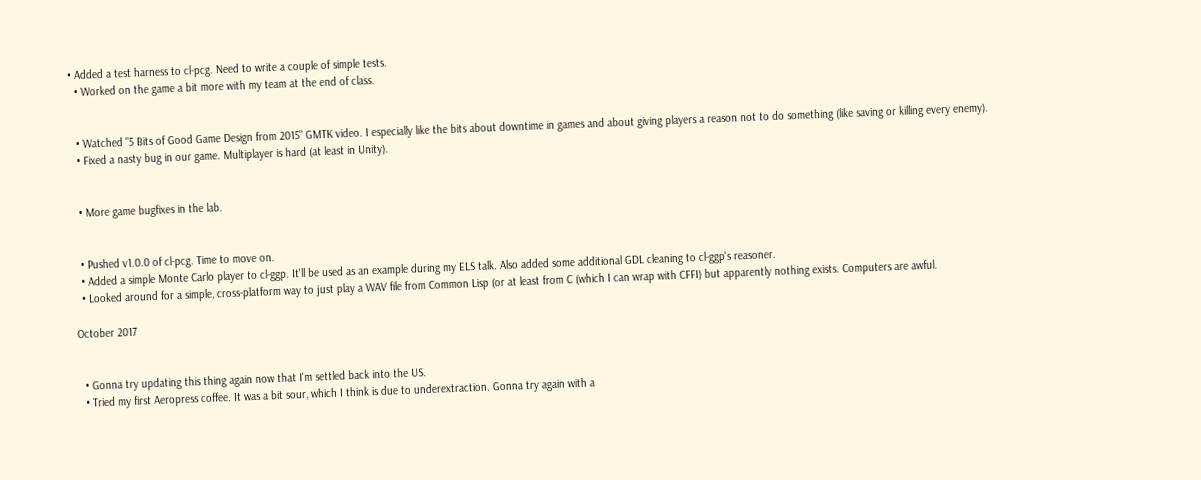• Added a test harness to cl-pcg. Need to write a couple of simple tests.
  • Worked on the game a bit more with my team at the end of class.


  • Watched "5 Bits of Good Game Design from 2015" GMTK video. I especially like the bits about downtime in games and about giving players a reason not to do something (like saving or killing every enemy).
  • Fixed a nasty bug in our game. Multiplayer is hard (at least in Unity).


  • More game bugfixes in the lab.


  • Pushed v1.0.0 of cl-pcg. Time to move on.
  • Added a simple Monte Carlo player to cl-ggp. It'll be used as an example during my ELS talk. Also added some additional GDL cleaning to cl-ggp's reasoner.
  • Looked around for a simple, cross-platform way to just play a WAV file from Common Lisp (or at least from C (which I can wrap with CFFI) but apparently nothing exists. Computers are awful.

October 2017


  • Gonna try updating this thing again now that I'm settled back into the US.
  • Tried my first Aeropress coffee. It was a bit sour, which I think is due to underextraction. Gonna try again with a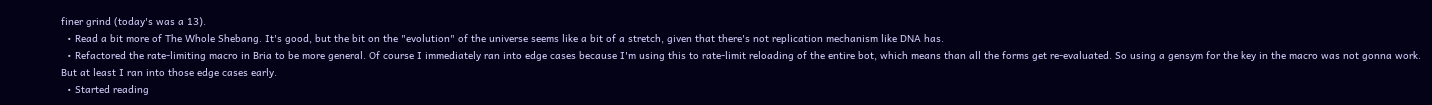finer grind (today's was a 13).
  • Read a bit more of The Whole Shebang. It's good, but the bit on the "evolution" of the universe seems like a bit of a stretch, given that there's not replication mechanism like DNA has.
  • Refactored the rate-limiting macro in Bria to be more general. Of course I immediately ran into edge cases because I'm using this to rate-limit reloading of the entire bot, which means than all the forms get re-evaluated. So using a gensym for the key in the macro was not gonna work. But at least I ran into those edge cases early.
  • Started reading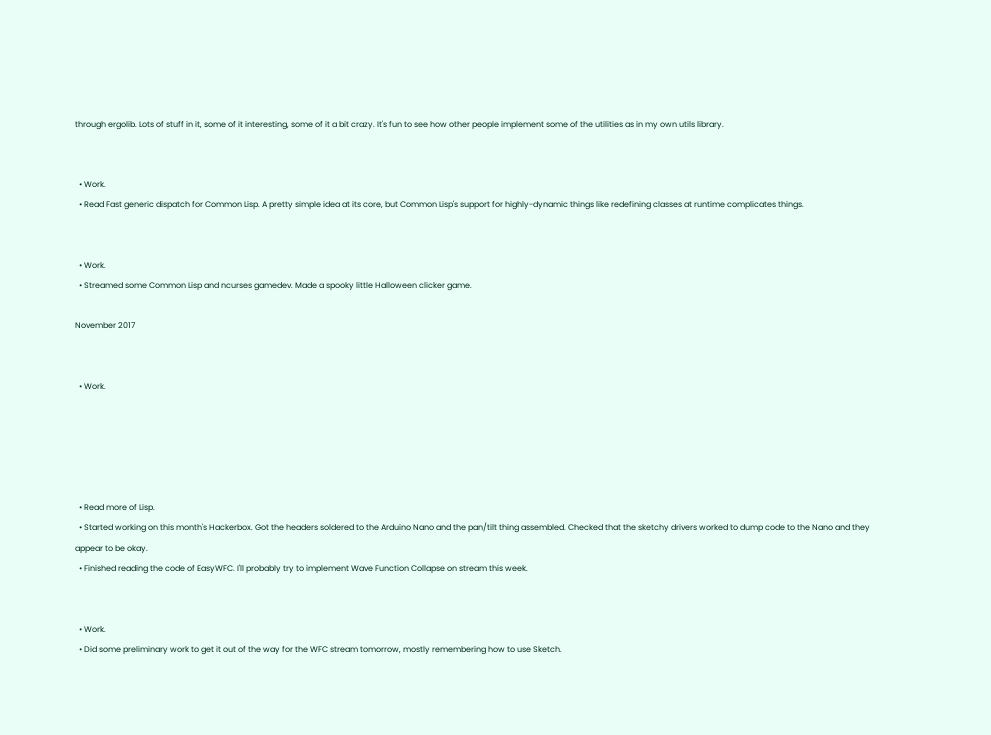through ergolib. Lots of stuff in it, some of it interesting, some of it a bit crazy. It's fun to see how other people implement some of the utilities as in my own utils library.


  • Work.
  • Read Fast generic dispatch for Common Lisp. A pretty simple idea at its core, but Common Lisp's support for highly-dynamic things like redefining classes at runtime complicates things.


  • Work.
  • Streamed some Common Lisp and ncurses gamedev. Made a spooky little Halloween clicker game.

November 2017


  • Work.





  • Read more of Lisp.
  • Started working on this month's Hackerbox. Got the headers soldered to the Arduino Nano and the pan/tilt thing assembled. Checked that the sketchy drivers worked to dump code to the Nano and they appear to be okay.
  • Finished reading the code of EasyWFC. I'll probably try to implement Wave Function Collapse on stream this week.


  • Work.
  • Did some preliminary work to get it out of the way for the WFC stream tomorrow, mostly remembering how to use Sketch.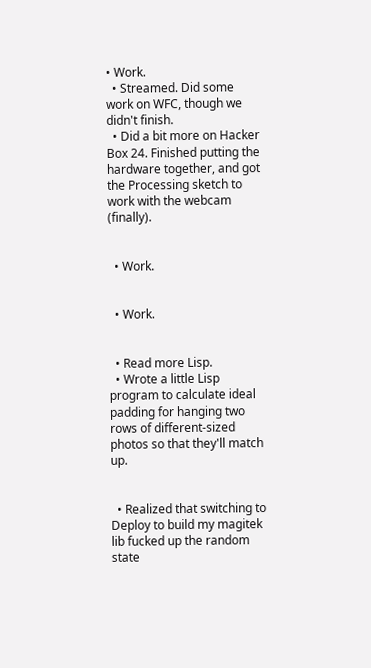• Work.
  • Streamed. Did some work on WFC, though we didn't finish.
  • Did a bit more on Hacker Box 24. Finished putting the hardware together, and got the Processing sketch to work with the webcam (finally).


  • Work.


  • Work.


  • Read more Lisp.
  • Wrote a little Lisp program to calculate ideal padding for hanging two rows of different-sized photos so that they'll match up.


  • Realized that switching to Deploy to build my magitek lib fucked up the random state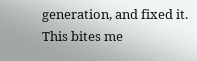generation, and fixed it. This bites me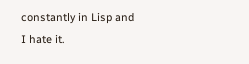constantly in Lisp and I hate it.